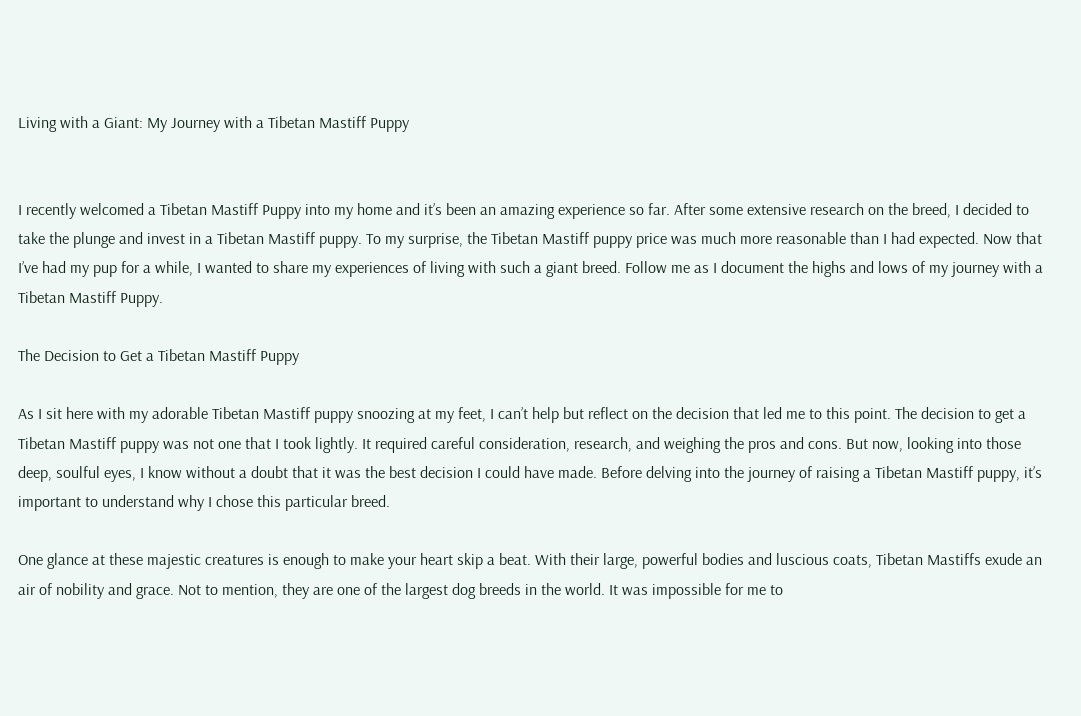Living with a Giant: My Journey with a Tibetan Mastiff Puppy


I recently welcomed a Tibetan Mastiff Puppy into my home and it’s been an amazing experience so far. After some extensive research on the breed, I decided to take the plunge and invest in a Tibetan Mastiff puppy. To my surprise, the Tibetan Mastiff puppy price was much more reasonable than I had expected. Now that I’ve had my pup for a while, I wanted to share my experiences of living with such a giant breed. Follow me as I document the highs and lows of my journey with a Tibetan Mastiff Puppy.

The Decision to Get a Tibetan Mastiff Puppy

As I sit here with my adorable Tibetan Mastiff puppy snoozing at my feet, I can’t help but reflect on the decision that led me to this point. The decision to get a Tibetan Mastiff puppy was not one that I took lightly. It required careful consideration, research, and weighing the pros and cons. But now, looking into those deep, soulful eyes, I know without a doubt that it was the best decision I could have made. Before delving into the journey of raising a Tibetan Mastiff puppy, it’s important to understand why I chose this particular breed.

One glance at these majestic creatures is enough to make your heart skip a beat. With their large, powerful bodies and luscious coats, Tibetan Mastiffs exude an air of nobility and grace. Not to mention, they are one of the largest dog breeds in the world. It was impossible for me to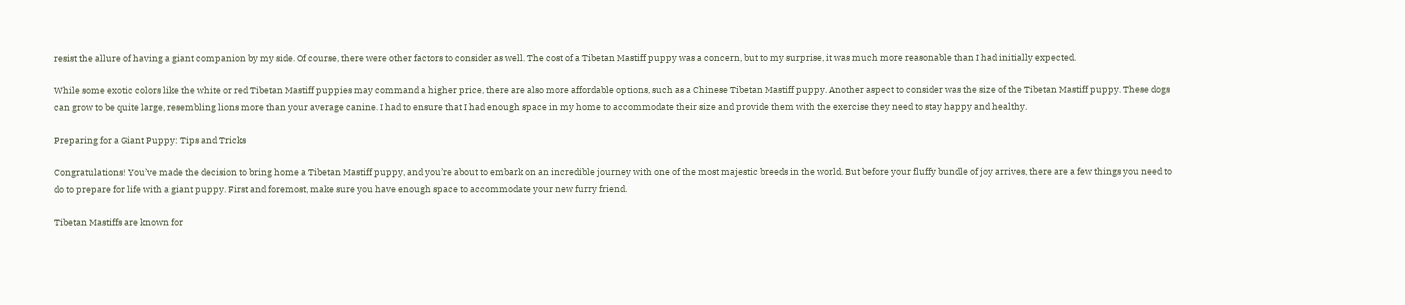resist the allure of having a giant companion by my side. Of course, there were other factors to consider as well. The cost of a Tibetan Mastiff puppy was a concern, but to my surprise, it was much more reasonable than I had initially expected.

While some exotic colors like the white or red Tibetan Mastiff puppies may command a higher price, there are also more affordable options, such as a Chinese Tibetan Mastiff puppy. Another aspect to consider was the size of the Tibetan Mastiff puppy. These dogs can grow to be quite large, resembling lions more than your average canine. I had to ensure that I had enough space in my home to accommodate their size and provide them with the exercise they need to stay happy and healthy.

Preparing for a Giant Puppy: Tips and Tricks

Congratulations! You’ve made the decision to bring home a Tibetan Mastiff puppy, and you’re about to embark on an incredible journey with one of the most majestic breeds in the world. But before your fluffy bundle of joy arrives, there are a few things you need to do to prepare for life with a giant puppy. First and foremost, make sure you have enough space to accommodate your new furry friend.

Tibetan Mastiffs are known for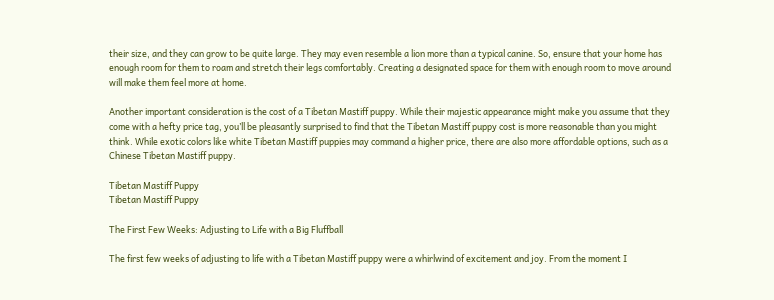their size, and they can grow to be quite large. They may even resemble a lion more than a typical canine. So, ensure that your home has enough room for them to roam and stretch their legs comfortably. Creating a designated space for them with enough room to move around will make them feel more at home.

Another important consideration is the cost of a Tibetan Mastiff puppy. While their majestic appearance might make you assume that they come with a hefty price tag, you’ll be pleasantly surprised to find that the Tibetan Mastiff puppy cost is more reasonable than you might think. While exotic colors like white Tibetan Mastiff puppies may command a higher price, there are also more affordable options, such as a Chinese Tibetan Mastiff puppy.

Tibetan Mastiff Puppy
Tibetan Mastiff Puppy

The First Few Weeks: Adjusting to Life with a Big Fluffball

The first few weeks of adjusting to life with a Tibetan Mastiff puppy were a whirlwind of excitement and joy. From the moment I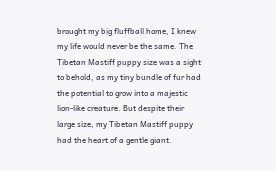brought my big fluffball home, I knew my life would never be the same. The Tibetan Mastiff puppy size was a sight to behold, as my tiny bundle of fur had the potential to grow into a majestic lion-like creature. But despite their large size, my Tibetan Mastiff puppy had the heart of a gentle giant.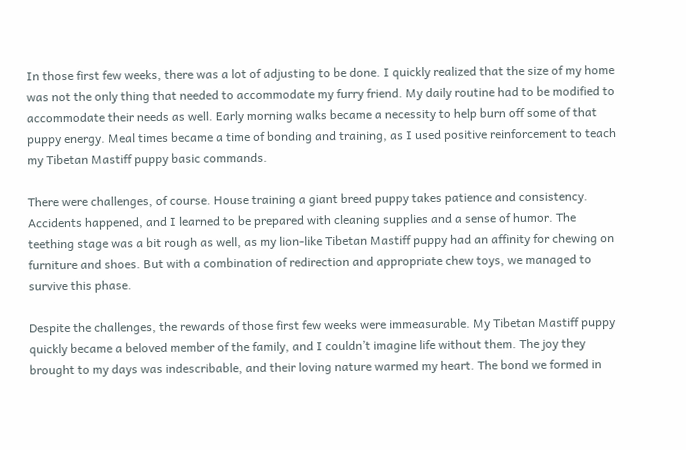In those first few weeks, there was a lot of adjusting to be done. I quickly realized that the size of my home was not the only thing that needed to accommodate my furry friend. My daily routine had to be modified to accommodate their needs as well. Early morning walks became a necessity to help burn off some of that puppy energy. Meal times became a time of bonding and training, as I used positive reinforcement to teach my Tibetan Mastiff puppy basic commands.

There were challenges, of course. House training a giant breed puppy takes patience and consistency. Accidents happened, and I learned to be prepared with cleaning supplies and a sense of humor. The teething stage was a bit rough as well, as my lion-like Tibetan Mastiff puppy had an affinity for chewing on furniture and shoes. But with a combination of redirection and appropriate chew toys, we managed to survive this phase.

Despite the challenges, the rewards of those first few weeks were immeasurable. My Tibetan Mastiff puppy quickly became a beloved member of the family, and I couldn’t imagine life without them. The joy they brought to my days was indescribable, and their loving nature warmed my heart. The bond we formed in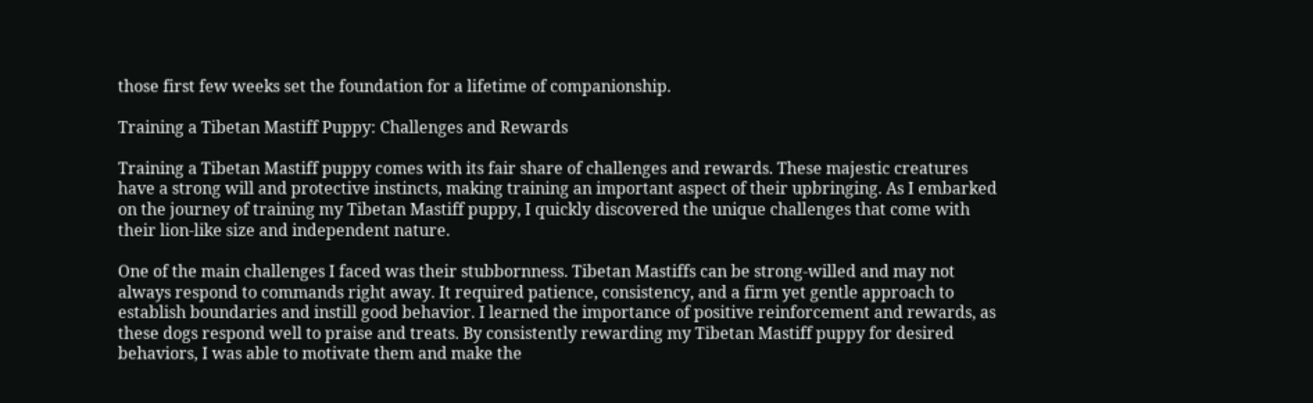those first few weeks set the foundation for a lifetime of companionship.

Training a Tibetan Mastiff Puppy: Challenges and Rewards

Training a Tibetan Mastiff puppy comes with its fair share of challenges and rewards. These majestic creatures have a strong will and protective instincts, making training an important aspect of their upbringing. As I embarked on the journey of training my Tibetan Mastiff puppy, I quickly discovered the unique challenges that come with their lion-like size and independent nature.

One of the main challenges I faced was their stubbornness. Tibetan Mastiffs can be strong-willed and may not always respond to commands right away. It required patience, consistency, and a firm yet gentle approach to establish boundaries and instill good behavior. I learned the importance of positive reinforcement and rewards, as these dogs respond well to praise and treats. By consistently rewarding my Tibetan Mastiff puppy for desired behaviors, I was able to motivate them and make the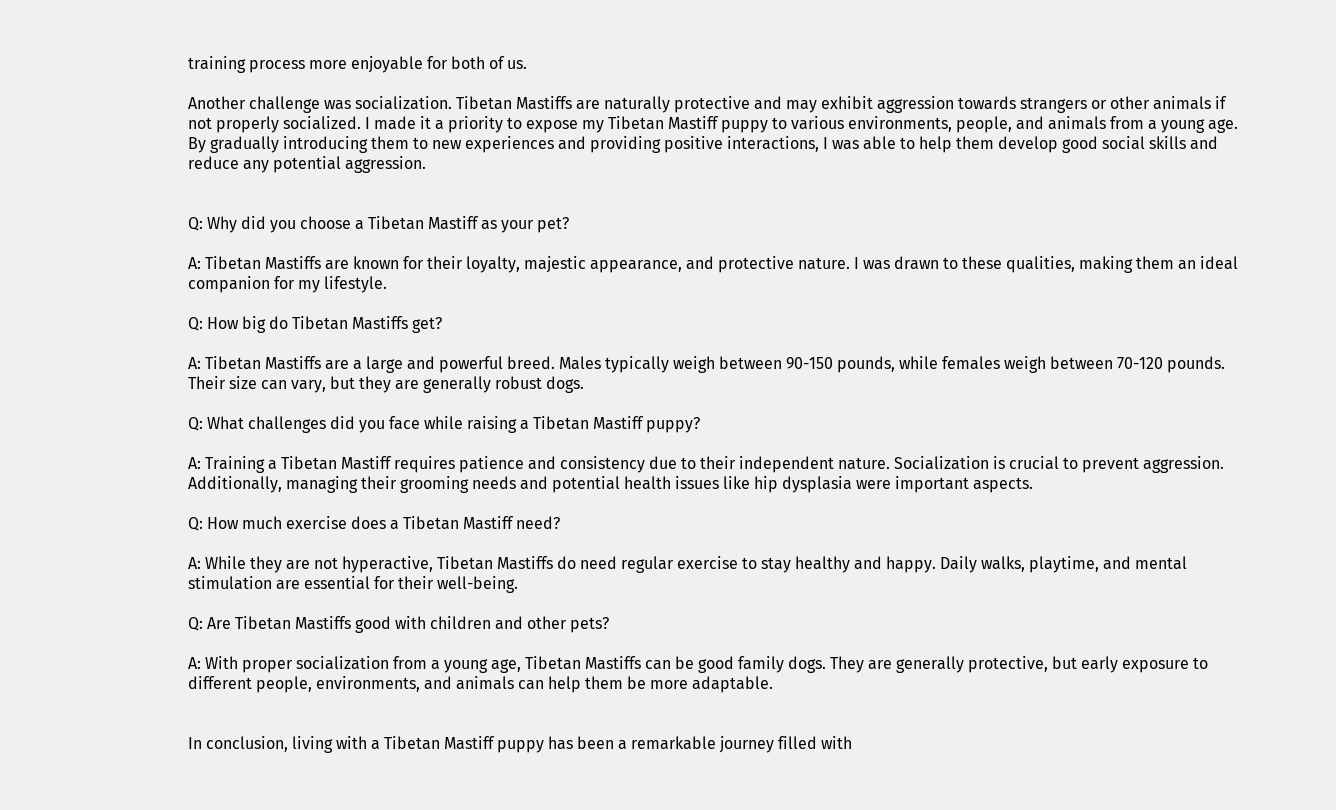training process more enjoyable for both of us.

Another challenge was socialization. Tibetan Mastiffs are naturally protective and may exhibit aggression towards strangers or other animals if not properly socialized. I made it a priority to expose my Tibetan Mastiff puppy to various environments, people, and animals from a young age. By gradually introducing them to new experiences and providing positive interactions, I was able to help them develop good social skills and reduce any potential aggression.


Q: Why did you choose a Tibetan Mastiff as your pet?

A: Tibetan Mastiffs are known for their loyalty, majestic appearance, and protective nature. I was drawn to these qualities, making them an ideal companion for my lifestyle.

Q: How big do Tibetan Mastiffs get?

A: Tibetan Mastiffs are a large and powerful breed. Males typically weigh between 90-150 pounds, while females weigh between 70-120 pounds. Their size can vary, but they are generally robust dogs.

Q: What challenges did you face while raising a Tibetan Mastiff puppy?

A: Training a Tibetan Mastiff requires patience and consistency due to their independent nature. Socialization is crucial to prevent aggression. Additionally, managing their grooming needs and potential health issues like hip dysplasia were important aspects.

Q: How much exercise does a Tibetan Mastiff need?

A: While they are not hyperactive, Tibetan Mastiffs do need regular exercise to stay healthy and happy. Daily walks, playtime, and mental stimulation are essential for their well-being.

Q: Are Tibetan Mastiffs good with children and other pets?

A: With proper socialization from a young age, Tibetan Mastiffs can be good family dogs. They are generally protective, but early exposure to different people, environments, and animals can help them be more adaptable.


In conclusion, living with a Tibetan Mastiff puppy has been a remarkable journey filled with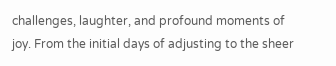challenges, laughter, and profound moments of joy. From the initial days of adjusting to the sheer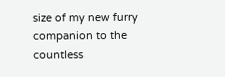size of my new furry companion to the countless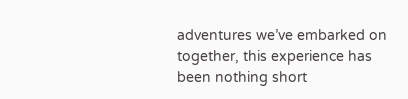adventures we’ve embarked on together, this experience has been nothing short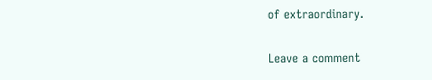of extraordinary.

Leave a comment